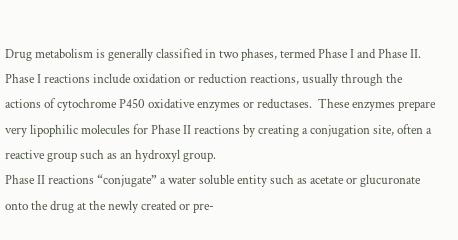Drug metabolism is generally classified in two phases, termed Phase I and Phase II.
Phase I reactions include oxidation or reduction reactions, usually through the actions of cytochrome P450 oxidative enzymes or reductases.  These enzymes prepare very lipophilic molecules for Phase II reactions by creating a conjugation site, often a reactive group such as an hydroxyl group.
Phase II reactions “conjugate” a water soluble entity such as acetate or glucuronate onto the drug at the newly created or pre-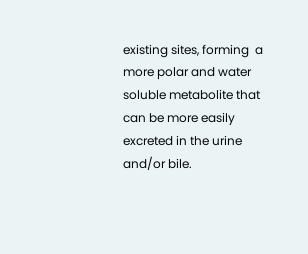existing sites, forming  a more polar and water soluble metabolite that can be more easily excreted in the urine and/or bile.